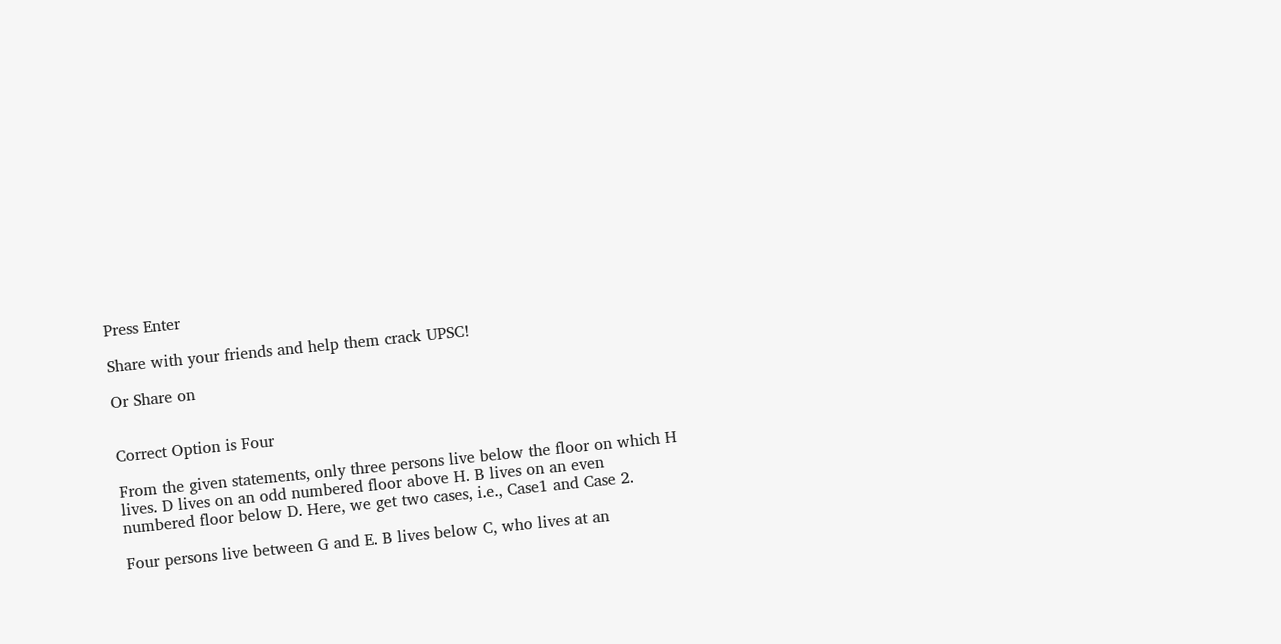Press Enter

Share with your friends and help them crack UPSC!

Or Share on


Correct Option is Four

From the given statements, only three persons live below the floor on which H lives. D lives on an odd numbered floor above H. B lives on an even numbered floor below D. Here, we get two cases, i.e., Case1 and Case 2.

Four persons live between G and E. B lives below C, who lives at an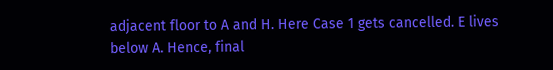adjacent floor to A and H. Here Case 1 gets cancelled. E lives below A. Hence, final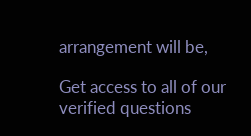arrangement will be,

Get access to all of our verified questions